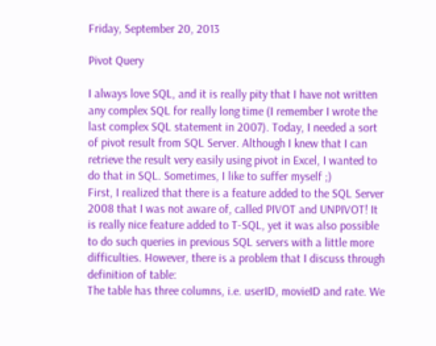Friday, September 20, 2013

Pivot Query

I always love SQL, and it is really pity that I have not written any complex SQL for really long time (I remember I wrote the last complex SQL statement in 2007). Today, I needed a sort of pivot result from SQL Server. Although I knew that I can retrieve the result very easily using pivot in Excel, I wanted to do that in SQL. Sometimes, I like to suffer myself ;)
First, I realized that there is a feature added to the SQL Server 2008 that I was not aware of, called PIVOT and UNPIVOT! It is really nice feature added to T-SQL, yet it was also possible to do such queries in previous SQL servers with a little more difficulties. However, there is a problem that I discuss through definition of table:
The table has three columns, i.e. userID, movieID and rate. We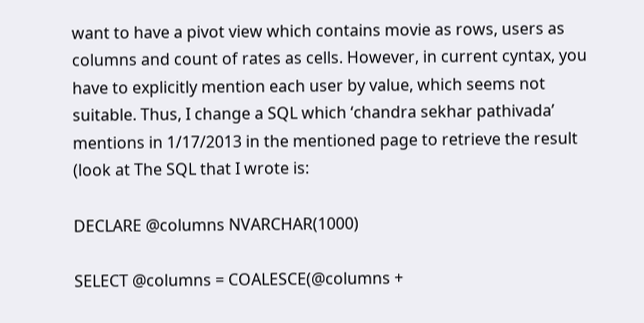want to have a pivot view which contains movie as rows, users as columns and count of rates as cells. However, in current cyntax, you have to explicitly mention each user by value, which seems not suitable. Thus, I change a SQL which ‘chandra sekhar pathivada’ mentions in 1/17/2013 in the mentioned page to retrieve the result (look at The SQL that I wrote is:

DECLARE @columns NVARCHAR(1000)

SELECT @columns = COALESCE(@columns +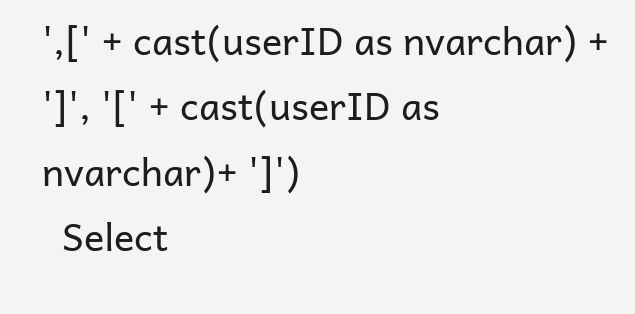',[' + cast(userID as nvarchar) + ']', '[' + cast(userID as nvarchar)+ ']')
  Select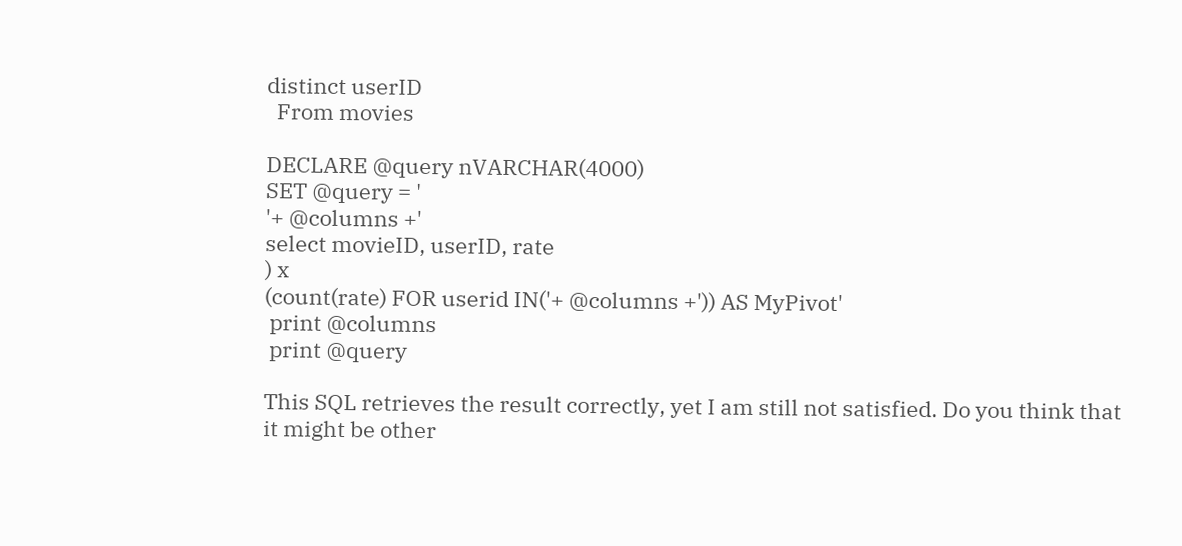distinct userID
  From movies

DECLARE @query nVARCHAR(4000)
SET @query = '
'+ @columns +'
select movieID, userID, rate
) x
(count(rate) FOR userid IN('+ @columns +')) AS MyPivot'
 print @columns
 print @query

This SQL retrieves the result correctly, yet I am still not satisfied. Do you think that it might be other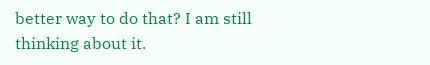better way to do that? I am still thinking about it.